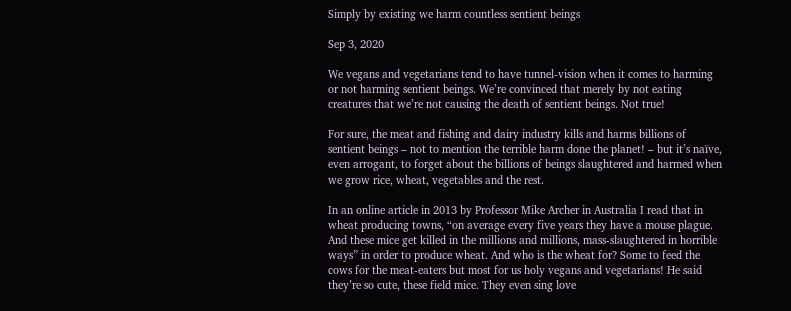Simply by existing we harm countless sentient beings

Sep 3, 2020

We vegans and vegetarians tend to have tunnel-vision when it comes to harming or not harming sentient beings. We’re convinced that merely by not eating creatures that we’re not causing the death of sentient beings. Not true!

For sure, the meat and fishing and dairy industry kills and harms billions of sentient beings – not to mention the terrible harm done the planet! – but it’s naïve, even arrogant, to forget about the billions of beings slaughtered and harmed when we grow rice, wheat, vegetables and the rest.

In an online article in 2013 by Professor Mike Archer in Australia I read that in wheat producing towns, “on average every five years they have a mouse plague. And these mice get killed in the millions and millions, mass-slaughtered in horrible ways” in order to produce wheat. And who is the wheat for? Some to feed the cows for the meat-eaters but most for us holy vegans and vegetarians! He said they’re so cute, these field mice. They even sing love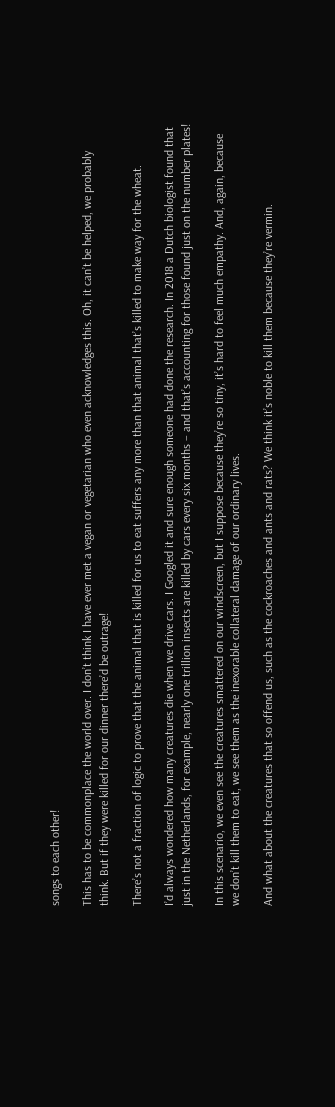songs to each other!

This has to be commonplace the world over. I don’t think I have ever met a vegan or vegetarian who even acknowledges this. Oh, it can’t be helped, we probably think. But if they were killed for our dinner there’d be outrage!

There’s not a fraction of logic to prove that the animal that is killed for us to eat suffers any more than that animal that’s killed to make way for the wheat.

I’d always wondered how many creatures die when we drive cars. I Googled it and sure enough someone had done the research. In 2018 a Dutch biologist found that just in the Netherlands, for example, nearly one trillion insects are killed by cars every six months – and that’s accounting for those found just on the number plates!

In this scenario, we even see the creatures smattered on our windscreen, but I suppose because they’re so tiny, it’s hard to feel much empathy. And, again, because we don’t kill them to eat, we see them as the inexorable collateral damage of our ordinary lives.

And what about the creatures that so offend us, such as the cockroaches and ants and rats? We think it’s noble to kill them because they’re vermin.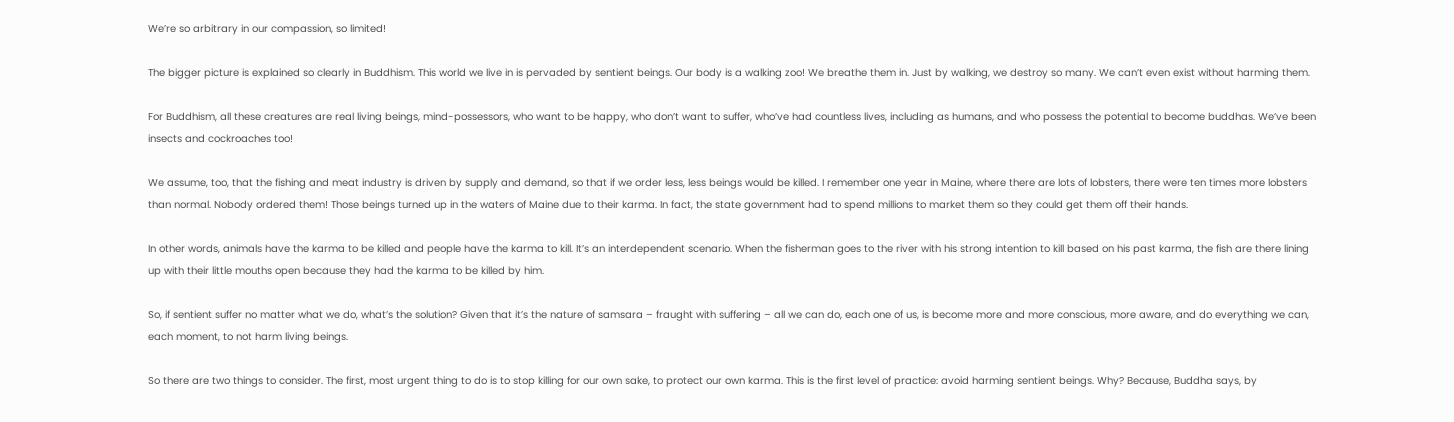We’re so arbitrary in our compassion, so limited!

The bigger picture is explained so clearly in Buddhism. This world we live in is pervaded by sentient beings. Our body is a walking zoo! We breathe them in. Just by walking, we destroy so many. We can’t even exist without harming them.

For Buddhism, all these creatures are real living beings, mind-possessors, who want to be happy, who don’t want to suffer, who’ve had countless lives, including as humans, and who possess the potential to become buddhas. We’ve been insects and cockroaches too!

We assume, too, that the fishing and meat industry is driven by supply and demand, so that if we order less, less beings would be killed. I remember one year in Maine, where there are lots of lobsters, there were ten times more lobsters than normal. Nobody ordered them! Those beings turned up in the waters of Maine due to their karma. In fact, the state government had to spend millions to market them so they could get them off their hands.

In other words, animals have the karma to be killed and people have the karma to kill. It’s an interdependent scenario. When the fisherman goes to the river with his strong intention to kill based on his past karma, the fish are there lining up with their little mouths open because they had the karma to be killed by him.

So, if sentient suffer no matter what we do, what’s the solution? Given that it’s the nature of samsara – fraught with suffering – all we can do, each one of us, is become more and more conscious, more aware, and do everything we can, each moment, to not harm living beings.

So there are two things to consider. The first, most urgent thing to do is to stop killing for our own sake, to protect our own karma. This is the first level of practice: avoid harming sentient beings. Why? Because, Buddha says, by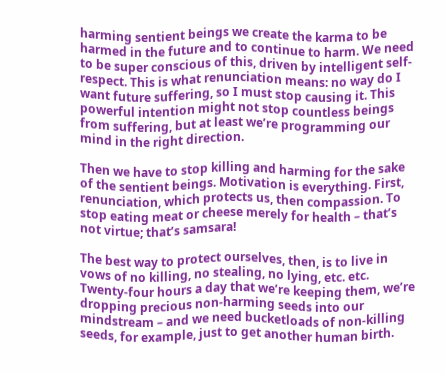harming sentient beings we create the karma to be harmed in the future and to continue to harm. We need to be super conscious of this, driven by intelligent self-respect. This is what renunciation means: no way do I want future suffering, so I must stop causing it. This powerful intention might not stop countless beings from suffering, but at least we’re programming our mind in the right direction.

Then we have to stop killing and harming for the sake of the sentient beings. Motivation is everything. First, renunciation, which protects us, then compassion. To stop eating meat or cheese merely for health – that’s not virtue; that’s samsara!

The best way to protect ourselves, then, is to live in vows of no killing, no stealing, no lying, etc. etc. Twenty-four hours a day that we’re keeping them, we’re dropping precious non-harming seeds into our mindstream – and we need bucketloads of non-killing seeds, for example, just to get another human birth.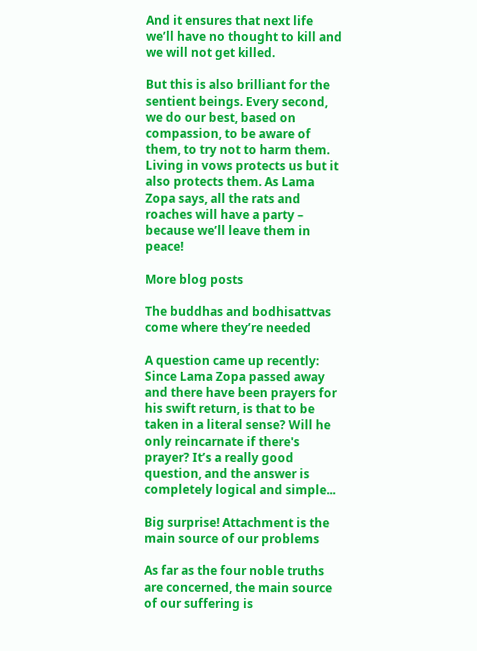And it ensures that next life we’ll have no thought to kill and we will not get killed.

But this is also brilliant for the sentient beings. Every second, we do our best, based on compassion, to be aware of them, to try not to harm them. Living in vows protects us but it also protects them. As Lama Zopa says, all the rats and roaches will have a party – because we’ll leave them in peace!

More blog posts

The buddhas and bodhisattvas come where they’re needed

A question came up recently: Since Lama Zopa passed away and there have been prayers for his swift return, is that to be taken in a literal sense? Will he only reincarnate if there's prayer? It’s a really good question, and the answer is completely logical and simple...

Big surprise! Attachment is the main source of our problems

As far as the four noble truths are concerned, the main source of our suffering is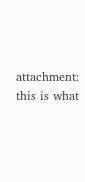attachment: this is what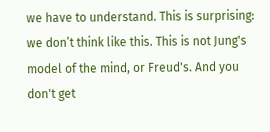we have to understand. This is surprising: we don’t think like this. This is not Jung's model of the mind, or Freud's. And you don't get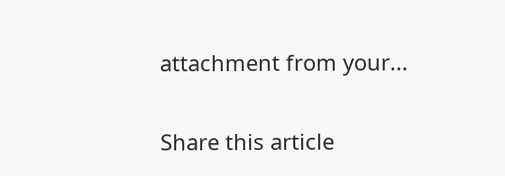attachment from your...

Share this article